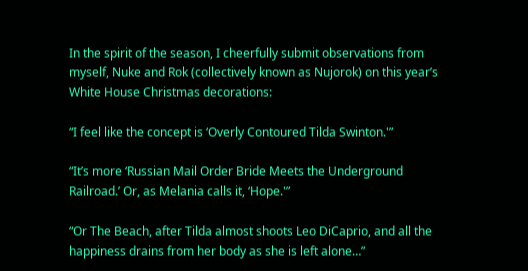In the spirit of the season, I cheerfully submit observations from myself, Nuke and Rok (collectively known as Nujorok) on this year’s White House Christmas decorations:

“I feel like the concept is ‘Overly Contoured Tilda Swinton.'”

“It’s more ‘Russian Mail Order Bride Meets the Underground Railroad.’ Or, as Melania calls it, ‘Hope.'”

“Or The Beach, after Tilda almost shoots Leo DiCaprio, and all the happiness drains from her body as she is left alone…”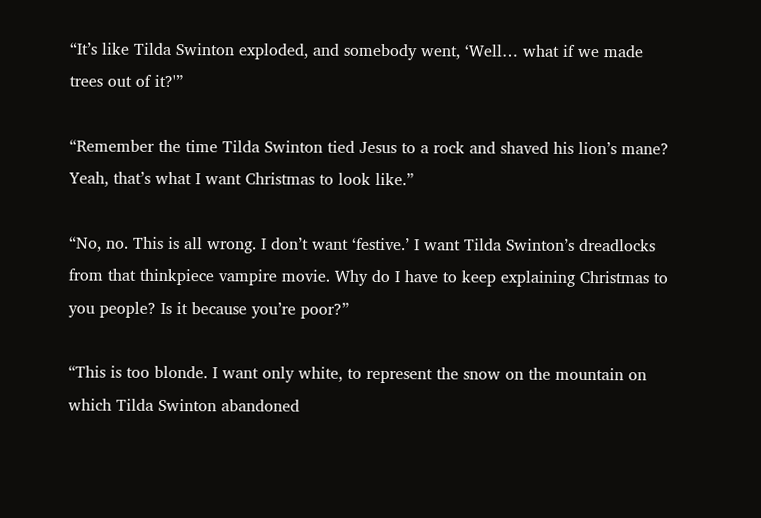“It’s like Tilda Swinton exploded, and somebody went, ‘Well… what if we made trees out of it?'”

“Remember the time Tilda Swinton tied Jesus to a rock and shaved his lion’s mane? Yeah, that’s what I want Christmas to look like.”

“No, no. This is all wrong. I don’t want ‘festive.’ I want Tilda Swinton’s dreadlocks from that thinkpiece vampire movie. Why do I have to keep explaining Christmas to you people? Is it because you’re poor?”

“This is too blonde. I want only white, to represent the snow on the mountain on which Tilda Swinton abandoned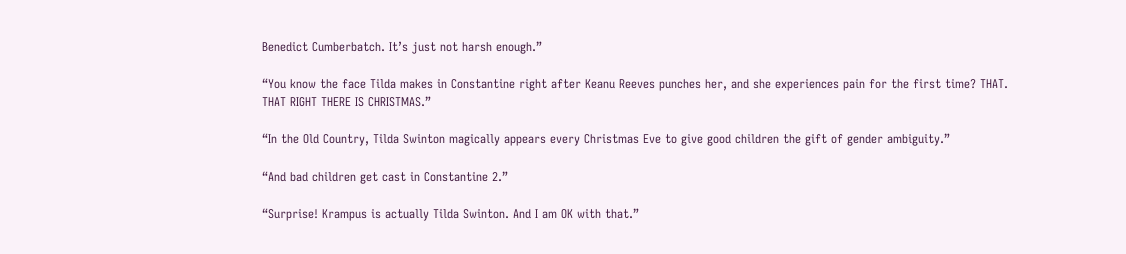Benedict Cumberbatch. It’s just not harsh enough.”

“You know the face Tilda makes in Constantine right after Keanu Reeves punches her, and she experiences pain for the first time? THAT. THAT RIGHT THERE IS CHRISTMAS.”

“In the Old Country, Tilda Swinton magically appears every Christmas Eve to give good children the gift of gender ambiguity.”

“And bad children get cast in Constantine 2.”

“Surprise! Krampus is actually Tilda Swinton. And I am OK with that.”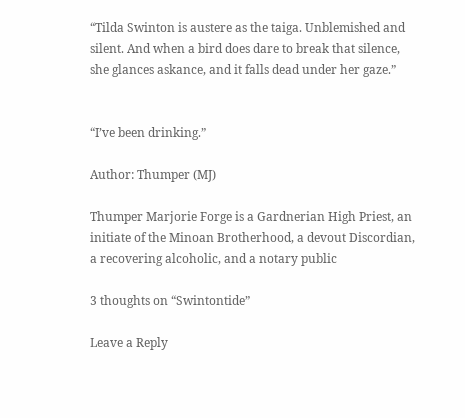“Tilda Swinton is austere as the taiga. Unblemished and silent. And when a bird does dare to break that silence, she glances askance, and it falls dead under her gaze.”


“I’ve been drinking.”

Author: Thumper (MJ)

Thumper Marjorie Forge is a Gardnerian High Priest, an initiate of the Minoan Brotherhood, a devout Discordian, a recovering alcoholic, and a notary public

3 thoughts on “Swintontide”

Leave a Reply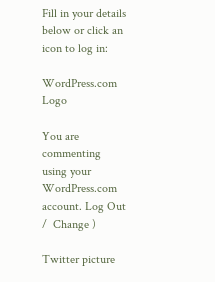Fill in your details below or click an icon to log in:

WordPress.com Logo

You are commenting using your WordPress.com account. Log Out /  Change )

Twitter picture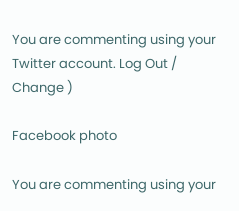You are commenting using your Twitter account. Log Out /  Change )

Facebook photo

You are commenting using your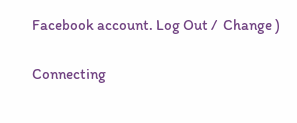Facebook account. Log Out /  Change )

Connecting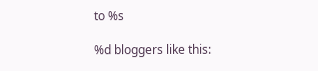to %s

%d bloggers like this: